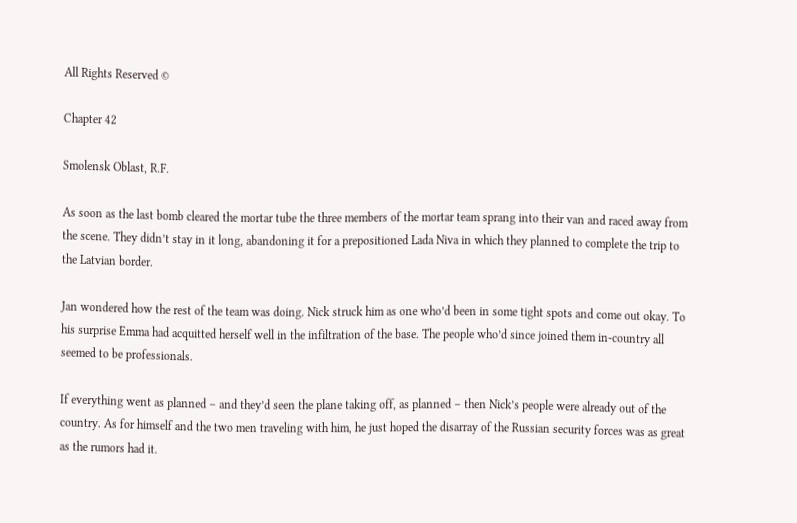All Rights Reserved ©

Chapter 42

Smolensk Oblast, R.F.

As soon as the last bomb cleared the mortar tube the three members of the mortar team sprang into their van and raced away from the scene. They didn’t stay in it long, abandoning it for a prepositioned Lada Niva in which they planned to complete the trip to the Latvian border.

Jan wondered how the rest of the team was doing. Nick struck him as one who’d been in some tight spots and come out okay. To his surprise Emma had acquitted herself well in the infiltration of the base. The people who’d since joined them in-country all seemed to be professionals.

If everything went as planned – and they’d seen the plane taking off, as planned – then Nick’s people were already out of the country. As for himself and the two men traveling with him, he just hoped the disarray of the Russian security forces was as great as the rumors had it.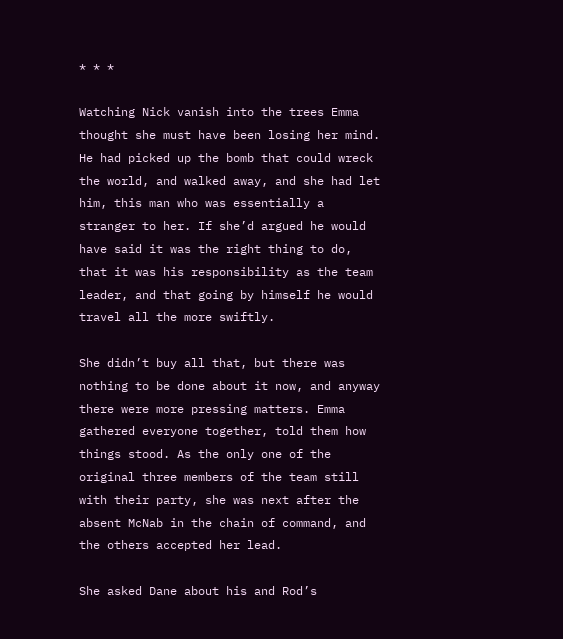* * *

Watching Nick vanish into the trees Emma thought she must have been losing her mind. He had picked up the bomb that could wreck the world, and walked away, and she had let him, this man who was essentially a stranger to her. If she’d argued he would have said it was the right thing to do, that it was his responsibility as the team leader, and that going by himself he would travel all the more swiftly.

She didn’t buy all that, but there was nothing to be done about it now, and anyway there were more pressing matters. Emma gathered everyone together, told them how things stood. As the only one of the original three members of the team still with their party, she was next after the absent McNab in the chain of command, and the others accepted her lead.

She asked Dane about his and Rod’s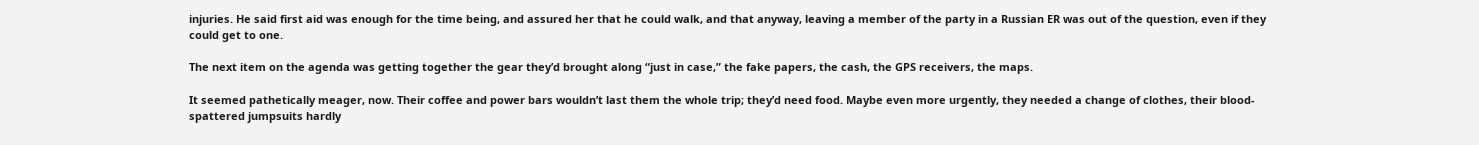injuries. He said first aid was enough for the time being, and assured her that he could walk, and that anyway, leaving a member of the party in a Russian ER was out of the question, even if they could get to one.

The next item on the agenda was getting together the gear they’d brought along “just in case,” the fake papers, the cash, the GPS receivers, the maps.

It seemed pathetically meager, now. Their coffee and power bars wouldn’t last them the whole trip; they’d need food. Maybe even more urgently, they needed a change of clothes, their blood-spattered jumpsuits hardly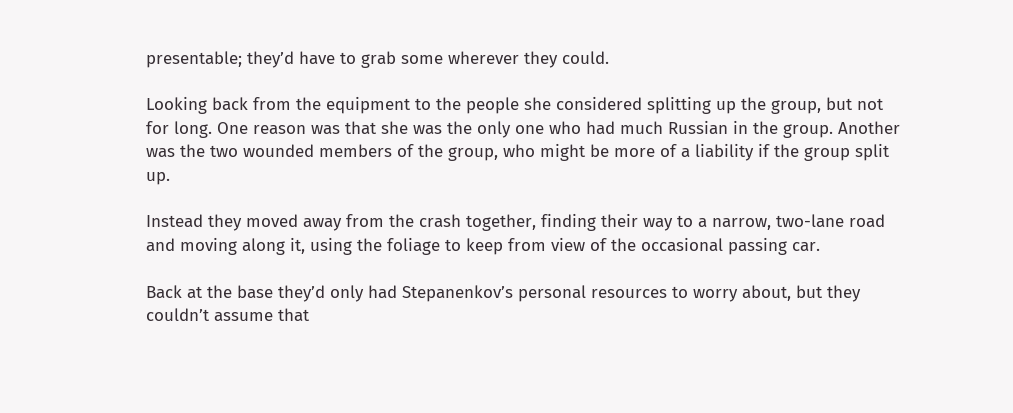presentable; they’d have to grab some wherever they could.

Looking back from the equipment to the people she considered splitting up the group, but not for long. One reason was that she was the only one who had much Russian in the group. Another was the two wounded members of the group, who might be more of a liability if the group split up.

Instead they moved away from the crash together, finding their way to a narrow, two-lane road and moving along it, using the foliage to keep from view of the occasional passing car.

Back at the base they’d only had Stepanenkov’s personal resources to worry about, but they couldn’t assume that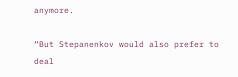anymore.

“But Stepanenkov would also prefer to deal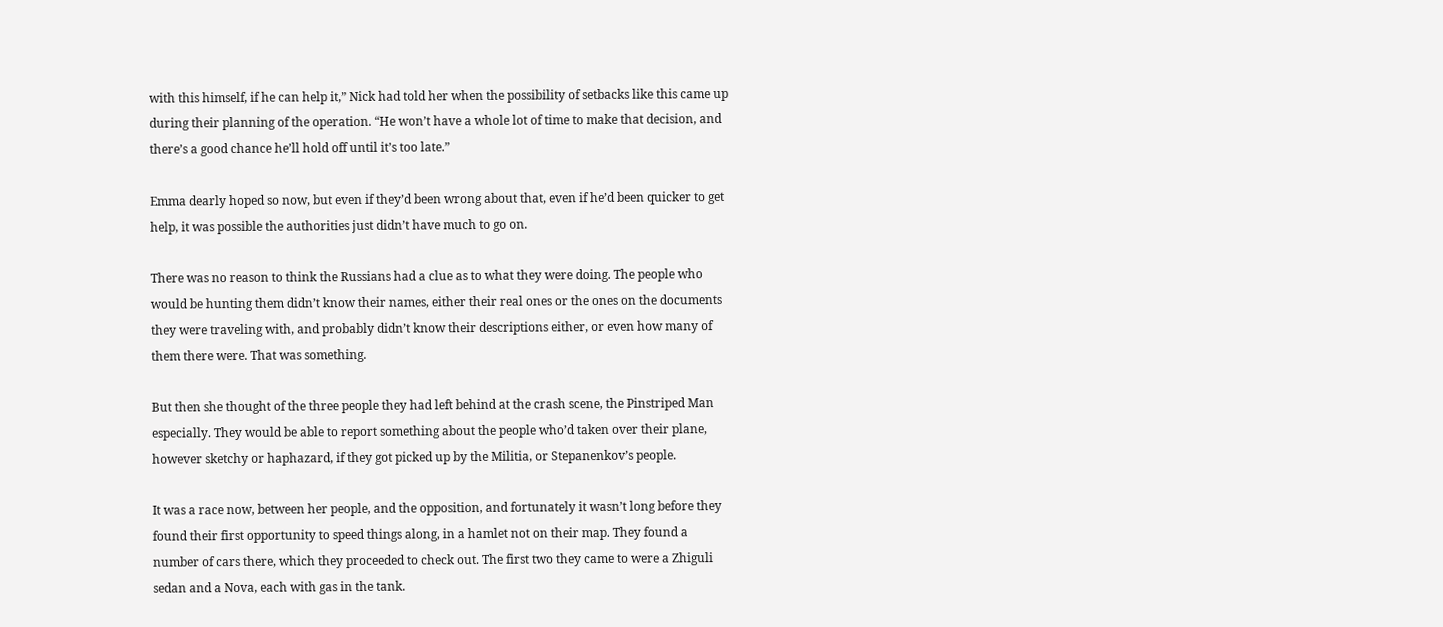with this himself, if he can help it,” Nick had told her when the possibility of setbacks like this came up during their planning of the operation. “He won’t have a whole lot of time to make that decision, and there’s a good chance he’ll hold off until it’s too late.”

Emma dearly hoped so now, but even if they’d been wrong about that, even if he’d been quicker to get help, it was possible the authorities just didn’t have much to go on.

There was no reason to think the Russians had a clue as to what they were doing. The people who would be hunting them didn’t know their names, either their real ones or the ones on the documents they were traveling with, and probably didn’t know their descriptions either, or even how many of them there were. That was something.

But then she thought of the three people they had left behind at the crash scene, the Pinstriped Man especially. They would be able to report something about the people who’d taken over their plane, however sketchy or haphazard, if they got picked up by the Militia, or Stepanenkov’s people.

It was a race now, between her people, and the opposition, and fortunately it wasn’t long before they found their first opportunity to speed things along, in a hamlet not on their map. They found a number of cars there, which they proceeded to check out. The first two they came to were a Zhiguli sedan and a Nova, each with gas in the tank.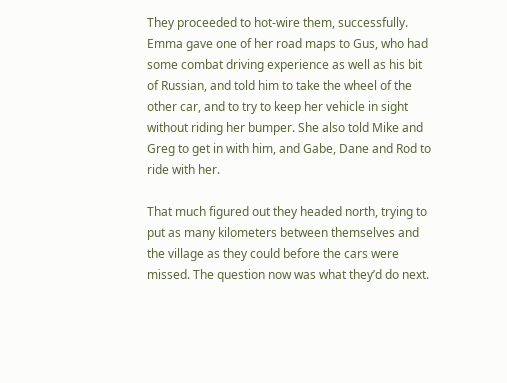They proceeded to hot-wire them, successfully. Emma gave one of her road maps to Gus, who had some combat driving experience as well as his bit of Russian, and told him to take the wheel of the other car, and to try to keep her vehicle in sight without riding her bumper. She also told Mike and Greg to get in with him, and Gabe, Dane and Rod to ride with her.

That much figured out they headed north, trying to put as many kilometers between themselves and the village as they could before the cars were missed. The question now was what they’d do next.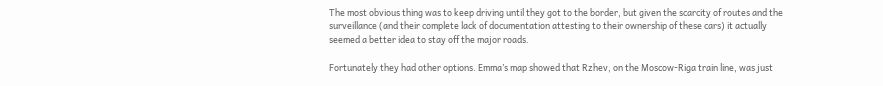The most obvious thing was to keep driving until they got to the border, but given the scarcity of routes and the surveillance (and their complete lack of documentation attesting to their ownership of these cars) it actually seemed a better idea to stay off the major roads.

Fortunately they had other options. Emma’s map showed that Rzhev, on the Moscow-Riga train line, was just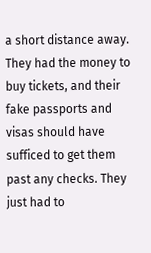a short distance away. They had the money to buy tickets, and their fake passports and visas should have sufficed to get them past any checks. They just had to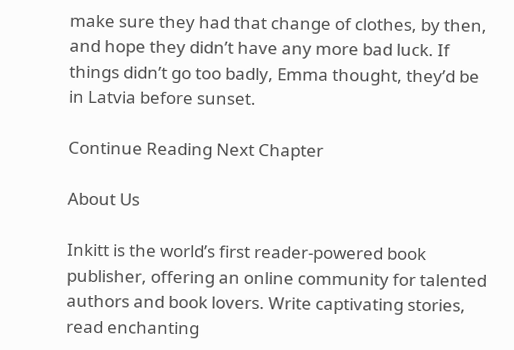make sure they had that change of clothes, by then, and hope they didn’t have any more bad luck. If things didn’t go too badly, Emma thought, they’d be in Latvia before sunset.

Continue Reading Next Chapter

About Us

Inkitt is the world’s first reader-powered book publisher, offering an online community for talented authors and book lovers. Write captivating stories, read enchanting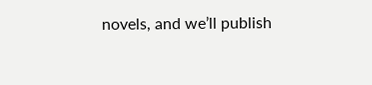novels, and we’ll publish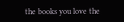the books you love the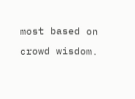most based on crowd wisdom.